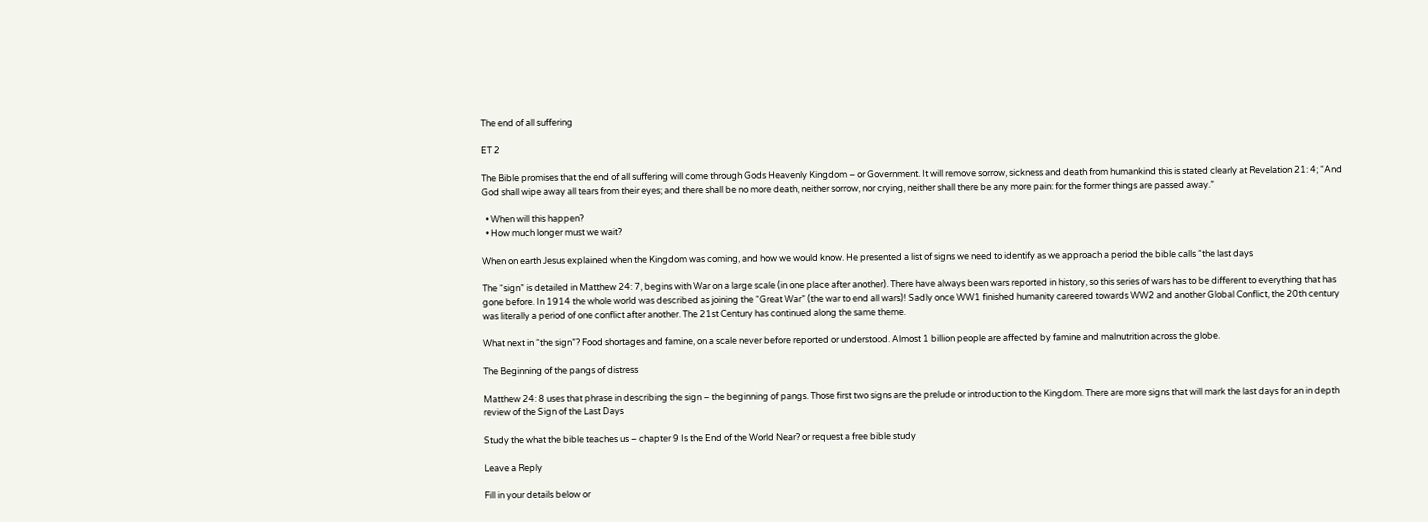The end of all suffering

ET 2

The Bible promises that the end of all suffering will come through Gods Heavenly Kingdom – or Government. It will remove sorrow, sickness and death from humankind this is stated clearly at Revelation 21: 4; “And God shall wipe away all tears from their eyes; and there shall be no more death, neither sorrow, nor crying, neither shall there be any more pain: for the former things are passed away.”

  • When will this happen?
  • How much longer must we wait?

When on earth Jesus explained when the Kingdom was coming, and how we would know. He presented a list of signs we need to identify as we approach a period the bible calls “the last days

The “sign” is detailed in Matthew 24: 7, begins with War on a large scale (in one place after another). There have always been wars reported in history, so this series of wars has to be different to everything that has gone before. In 1914 the whole world was described as joining the “Great War” (the war to end all wars)! Sadly once WW1 finished humanity careered towards WW2 and another Global Conflict, the 20th century was literally a period of one conflict after another. The 21st Century has continued along the same theme.

What next in “the sign”? Food shortages and famine, on a scale never before reported or understood. Almost 1 billion people are affected by famine and malnutrition across the globe.

The Beginning of the pangs of distress

Matthew 24: 8 uses that phrase in describing the sign – the beginning of pangs. Those first two signs are the prelude or introduction to the Kingdom. There are more signs that will mark the last days for an in depth review of the Sign of the Last Days

Study the what the bible teaches us – chapter 9 Is the End of the World Near? or request a free bible study

Leave a Reply

Fill in your details below or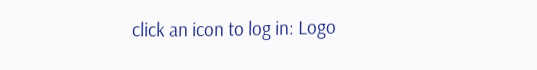click an icon to log in: Logo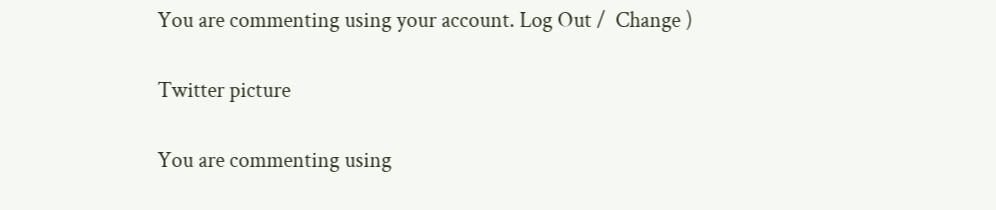You are commenting using your account. Log Out /  Change )

Twitter picture

You are commenting using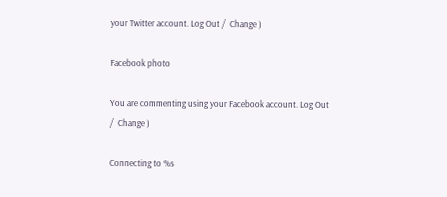your Twitter account. Log Out /  Change )

Facebook photo

You are commenting using your Facebook account. Log Out /  Change )

Connecting to %s